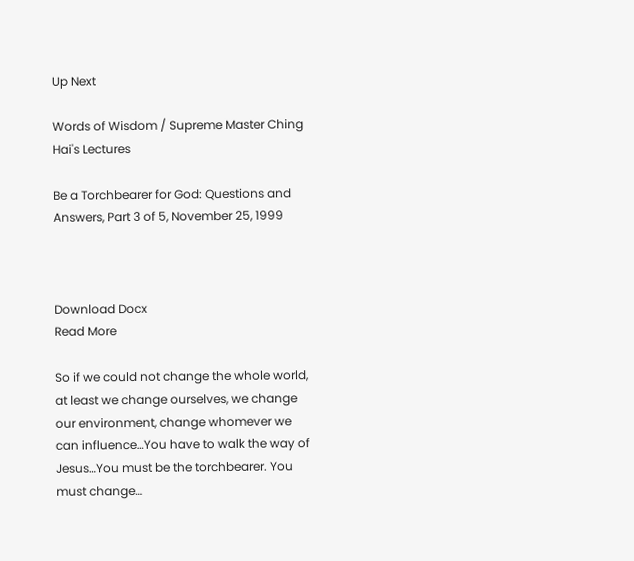Up Next

Words of Wisdom / Supreme Master Ching Hai's Lectures

Be a Torchbearer for God: Questions and Answers, Part 3 of 5, November 25, 1999



Download Docx
Read More

So if we could not change the whole world, at least we change ourselves, we change our environment, change whomever we can influence…You have to walk the way of Jesus…You must be the torchbearer. You must change…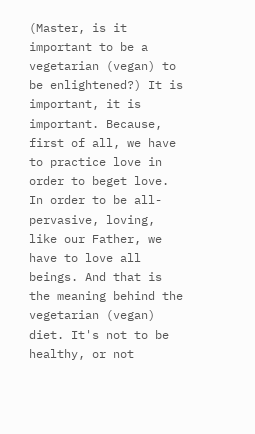(Master, is it important to be a vegetarian (vegan) to be enlightened?) It is important, it is important. Because, first of all, we have to practice love in order to beget love. In order to be all-pervasive, loving, like our Father, we have to love all beings. And that is the meaning behind the vegetarian (vegan) diet. It's not to be healthy, or not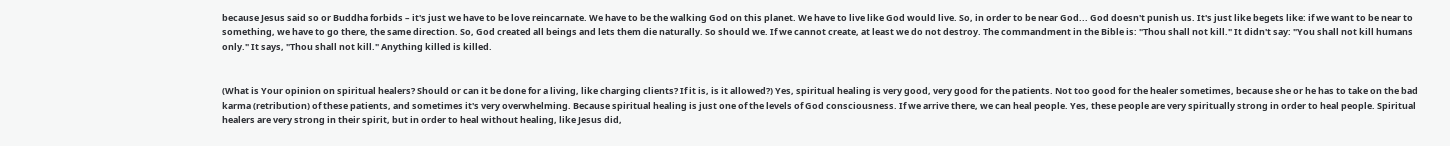because Jesus said so or Buddha forbids – it's just we have to be love reincarnate. We have to be the walking God on this planet. We have to live like God would live. So, in order to be near God... God doesn't punish us. It's just like begets like: if we want to be near to something, we have to go there, the same direction. So, God created all beings and lets them die naturally. So should we. If we cannot create, at least we do not destroy. The commandment in the Bible is: "Thou shall not kill." It didn't say: "You shall not kill humans only." It says, "Thou shall not kill." Anything killed is killed.


(What is Your opinion on spiritual healers? Should or can it be done for a living, like charging clients? If it is, is it allowed?) Yes, spiritual healing is very good, very good for the patients. Not too good for the healer sometimes, because she or he has to take on the bad karma (retribution) of these patients, and sometimes it's very overwhelming. Because spiritual healing is just one of the levels of God consciousness. If we arrive there, we can heal people. Yes, these people are very spiritually strong in order to heal people. Spiritual healers are very strong in their spirit, but in order to heal without healing, like Jesus did,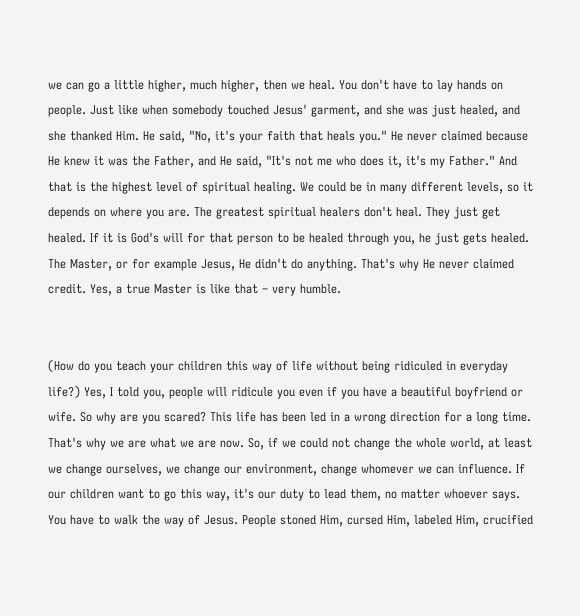we can go a little higher, much higher, then we heal. You don't have to lay hands on people. Just like when somebody touched Jesus' garment, and she was just healed, and she thanked Him. He said, "No, it's your faith that heals you." He never claimed because He knew it was the Father, and He said, "It's not me who does it, it's my Father." And that is the highest level of spiritual healing. We could be in many different levels, so it depends on where you are. The greatest spiritual healers don't heal. They just get healed. If it is God's will for that person to be healed through you, he just gets healed. The Master, or for example Jesus, He didn't do anything. That's why He never claimed credit. Yes, a true Master is like that – very humble.


(How do you teach your children this way of life without being ridiculed in everyday life?) Yes, I told you, people will ridicule you even if you have a beautiful boyfriend or wife. So why are you scared? This life has been led in a wrong direction for a long time. That's why we are what we are now. So, if we could not change the whole world, at least we change ourselves, we change our environment, change whomever we can influence. If our children want to go this way, it's our duty to lead them, no matter whoever says. You have to walk the way of Jesus. People stoned Him, cursed Him, labeled Him, crucified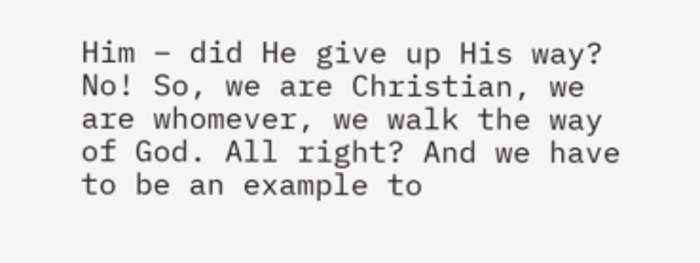Him – did He give up His way? No! So, we are Christian, we are whomever, we walk the way of God. All right? And we have to be an example to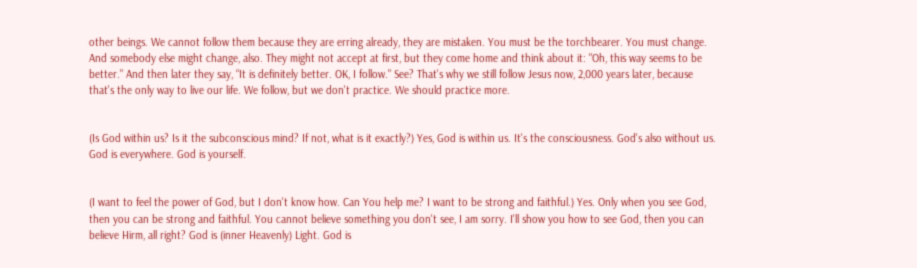other beings. We cannot follow them because they are erring already, they are mistaken. You must be the torchbearer. You must change. And somebody else might change, also. They might not accept at first, but they come home and think about it: "Oh, this way seems to be better." And then later they say, “It is definitely better. OK, I follow." See? That's why we still follow Jesus now, 2,000 years later, because that's the only way to live our life. We follow, but we don't practice. We should practice more.


(Is God within us? Is it the subconscious mind? If not, what is it exactly?) Yes, God is within us. It's the consciousness. God's also without us. God is everywhere. God is yourself.


(I want to feel the power of God, but I don't know how. Can You help me? I want to be strong and faithful.) Yes. Only when you see God, then you can be strong and faithful. You cannot believe something you don't see, I am sorry. I'll show you how to see God, then you can believe Hirm, all right? God is (inner Heavenly) Light. God is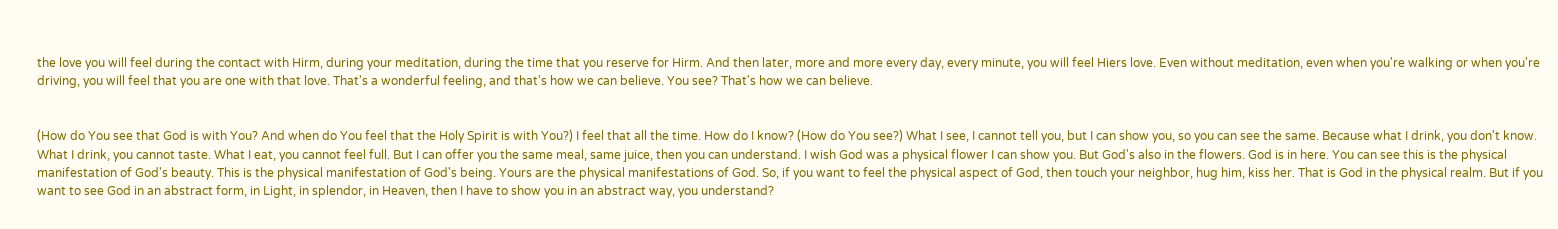the love you will feel during the contact with Hirm, during your meditation, during the time that you reserve for Hirm. And then later, more and more every day, every minute, you will feel Hiers love. Even without meditation, even when you're walking or when you're driving, you will feel that you are one with that love. That's a wonderful feeling, and that's how we can believe. You see? That's how we can believe.


(How do You see that God is with You? And when do You feel that the Holy Spirit is with You?) I feel that all the time. How do I know? (How do You see?) What I see, I cannot tell you, but I can show you, so you can see the same. Because what I drink, you don't know. What I drink, you cannot taste. What I eat, you cannot feel full. But I can offer you the same meal, same juice, then you can understand. I wish God was a physical flower I can show you. But God's also in the flowers. God is in here. You can see this is the physical manifestation of God's beauty. This is the physical manifestation of God's being. Yours are the physical manifestations of God. So, if you want to feel the physical aspect of God, then touch your neighbor, hug him, kiss her. That is God in the physical realm. But if you want to see God in an abstract form, in Light, in splendor, in Heaven, then I have to show you in an abstract way, you understand?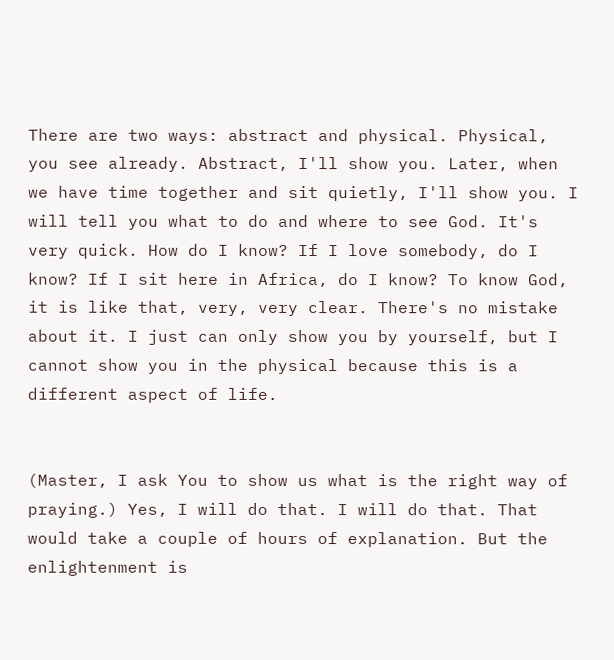There are two ways: abstract and physical. Physical, you see already. Abstract, I'll show you. Later, when we have time together and sit quietly, I'll show you. I will tell you what to do and where to see God. It's very quick. How do I know? If I love somebody, do I know? If I sit here in Africa, do I know? To know God, it is like that, very, very clear. There's no mistake about it. I just can only show you by yourself, but I cannot show you in the physical because this is a different aspect of life.


(Master, I ask You to show us what is the right way of praying.) Yes, I will do that. I will do that. That would take a couple of hours of explanation. But the enlightenment is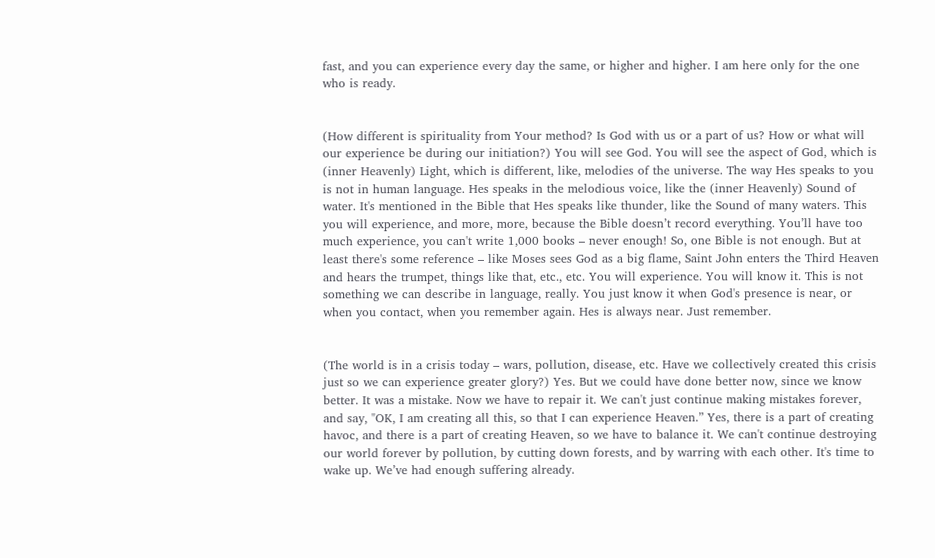fast, and you can experience every day the same, or higher and higher. I am here only for the one who is ready.


(How different is spirituality from Your method? Is God with us or a part of us? How or what will our experience be during our initiation?) You will see God. You will see the aspect of God, which is (inner Heavenly) Light, which is different, like, melodies of the universe. The way Hes speaks to you is not in human language. Hes speaks in the melodious voice, like the (inner Heavenly) Sound of water. It's mentioned in the Bible that Hes speaks like thunder, like the Sound of many waters. This you will experience, and more, more, because the Bible doesn’t record everything. You’ll have too much experience, you can't write 1,000 books – never enough! So, one Bible is not enough. But at least there's some reference – like Moses sees God as a big flame, Saint John enters the Third Heaven and hears the trumpet, things like that, etc., etc. You will experience. You will know it. This is not something we can describe in language, really. You just know it when God's presence is near, or when you contact, when you remember again. Hes is always near. Just remember.


(The world is in a crisis today – wars, pollution, disease, etc. Have we collectively created this crisis just so we can experience greater glory?) Yes. But we could have done better now, since we know better. It was a mistake. Now we have to repair it. We can't just continue making mistakes forever, and say, "OK, I am creating all this, so that I can experience Heaven.” Yes, there is a part of creating havoc, and there is a part of creating Heaven, so we have to balance it. We can't continue destroying our world forever by pollution, by cutting down forests, and by warring with each other. It's time to wake up. We’ve had enough suffering already.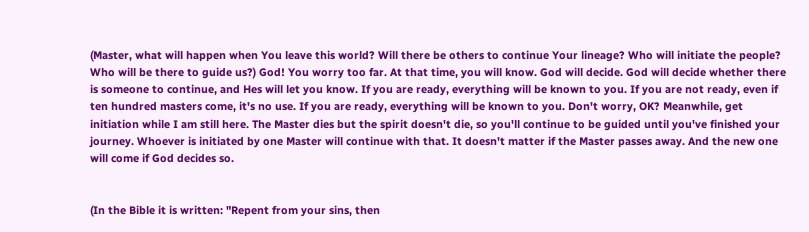(Master, what will happen when You leave this world? Will there be others to continue Your lineage? Who will initiate the people? Who will be there to guide us?) God! You worry too far. At that time, you will know. God will decide. God will decide whether there is someone to continue, and Hes will let you know. If you are ready, everything will be known to you. If you are not ready, even if ten hundred masters come, it's no use. If you are ready, everything will be known to you. Don't worry, OK? Meanwhile, get initiation while I am still here. The Master dies but the spirit doesn't die, so you'll continue to be guided until you've finished your journey. Whoever is initiated by one Master will continue with that. It doesn't matter if the Master passes away. And the new one will come if God decides so.


(In the Bible it is written: "Repent from your sins, then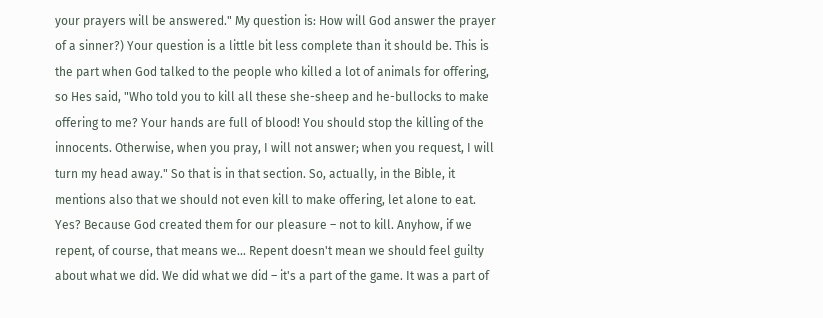your prayers will be answered." My question is: How will God answer the prayer of a sinner?) Your question is a little bit less complete than it should be. This is the part when God talked to the people who killed a lot of animals for offering, so Hes said, "Who told you to kill all these she-sheep and he-bullocks to make offering to me? Your hands are full of blood! You should stop the killing of the innocents. Otherwise, when you pray, I will not answer; when you request, I will turn my head away." So that is in that section. So, actually, in the Bible, it mentions also that we should not even kill to make offering, let alone to eat. Yes? Because God created them for our pleasure – not to kill. Anyhow, if we repent, of course, that means we... Repent doesn't mean we should feel guilty about what we did. We did what we did – it's a part of the game. It was a part of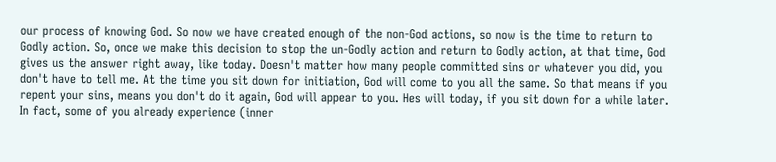our process of knowing God. So now we have created enough of the non-God actions, so now is the time to return to Godly action. So, once we make this decision to stop the un-Godly action and return to Godly action, at that time, God gives us the answer right away, like today. Doesn't matter how many people committed sins or whatever you did, you don't have to tell me. At the time you sit down for initiation, God will come to you all the same. So that means if you repent your sins, means you don't do it again, God will appear to you. Hes will today, if you sit down for a while later. In fact, some of you already experience (inner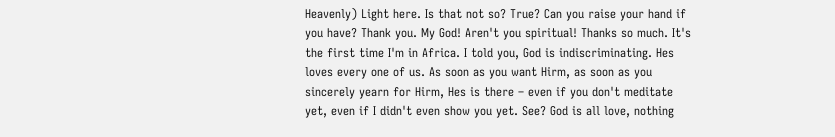Heavenly) Light here. Is that not so? True? Can you raise your hand if you have? Thank you. My God! Aren't you spiritual! Thanks so much. It's the first time I'm in Africa. I told you, God is indiscriminating. Hes loves every one of us. As soon as you want Hirm, as soon as you sincerely yearn for Hirm, Hes is there – even if you don't meditate yet, even if I didn't even show you yet. See? God is all love, nothing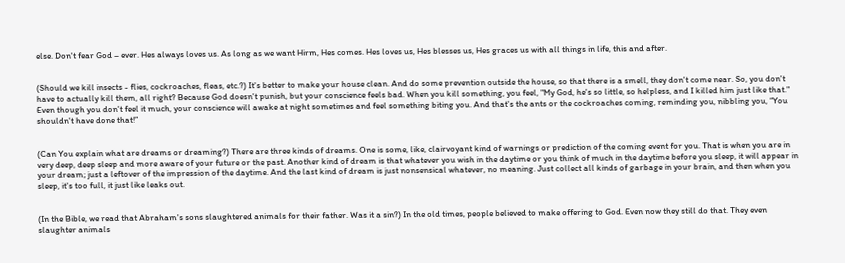else. Don't fear God – ever. Hes always loves us. As long as we want Hirm, Hes comes. Hes loves us, Hes blesses us, Hes graces us with all things in life, this and after.


(Should we kill insects - flies, cockroaches, fleas, etc.?) It's better to make your house clean. And do some prevention outside the house, so that there is a smell, they don't come near. So, you don't have to actually kill them, all right? Because God doesn't punish, but your conscience feels bad. When you kill something, you feel, "My God, he's so little, so helpless, and I killed him just like that." Even though you don't feel it much, your conscience will awake at night sometimes and feel something biting you. And that's the ants or the cockroaches coming, reminding you, nibbling you, “You shouldn't have done that!”


(Can You explain what are dreams or dreaming?) There are three kinds of dreams. One is some, like, clairvoyant kind of warnings or prediction of the coming event for you. That is when you are in very deep, deep sleep and more aware of your future or the past. Another kind of dream is that whatever you wish in the daytime or you think of much in the daytime before you sleep, it will appear in your dream; just a leftover of the impression of the daytime. And the last kind of dream is just nonsensical whatever, no meaning. Just collect all kinds of garbage in your brain, and then when you sleep, it's too full, it just like leaks out.


(In the Bible, we read that Abraham's sons slaughtered animals for their father. Was it a sin?) In the old times, people believed to make offering to God. Even now they still do that. They even slaughter animals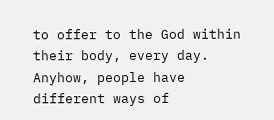to offer to the God within their body, every day. Anyhow, people have different ways of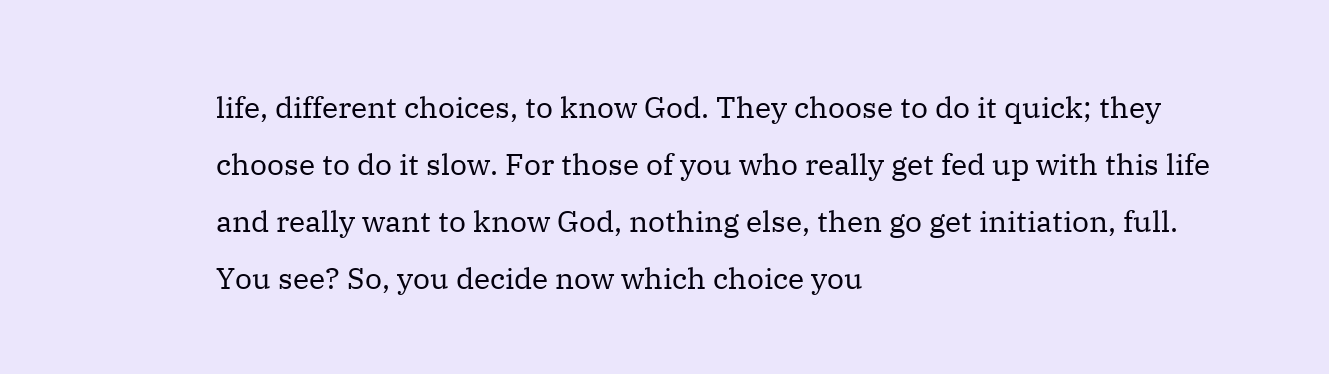life, different choices, to know God. They choose to do it quick; they choose to do it slow. For those of you who really get fed up with this life and really want to know God, nothing else, then go get initiation, full. You see? So, you decide now which choice you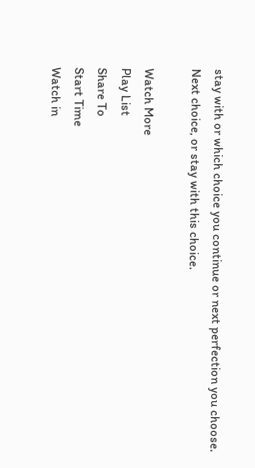stay with or which choice you continue or next perfection you choose. Next choice, or stay with this choice.

Watch More
Play List
Share To
Start Time
Watch in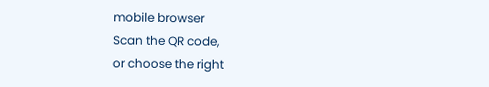mobile browser
Scan the QR code,
or choose the right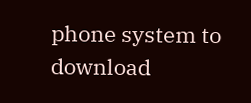phone system to download